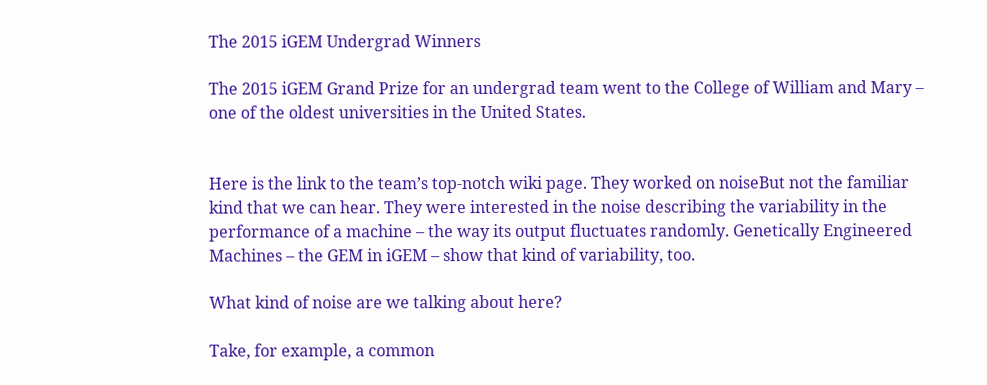The 2015 iGEM Undergrad Winners

The 2015 iGEM Grand Prize for an undergrad team went to the College of William and Mary – one of the oldest universities in the United States.


Here is the link to the team’s top-notch wiki page. They worked on noiseBut not the familiar kind that we can hear. They were interested in the noise describing the variability in the performance of a machine – the way its output fluctuates randomly. Genetically Engineered Machines – the GEM in iGEM – show that kind of variability, too.

What kind of noise are we talking about here?

Take, for example, a common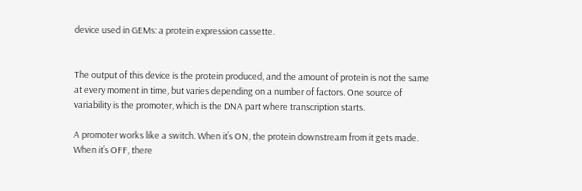device used in GEMs: a protein expression cassette.


The output of this device is the protein produced, and the amount of protein is not the same at every moment in time, but varies depending on a number of factors. One source of variability is the promoter, which is the DNA part where transcription starts.

A promoter works like a switch. When it’s ON, the protein downstream from it gets made. When it’s OFF, there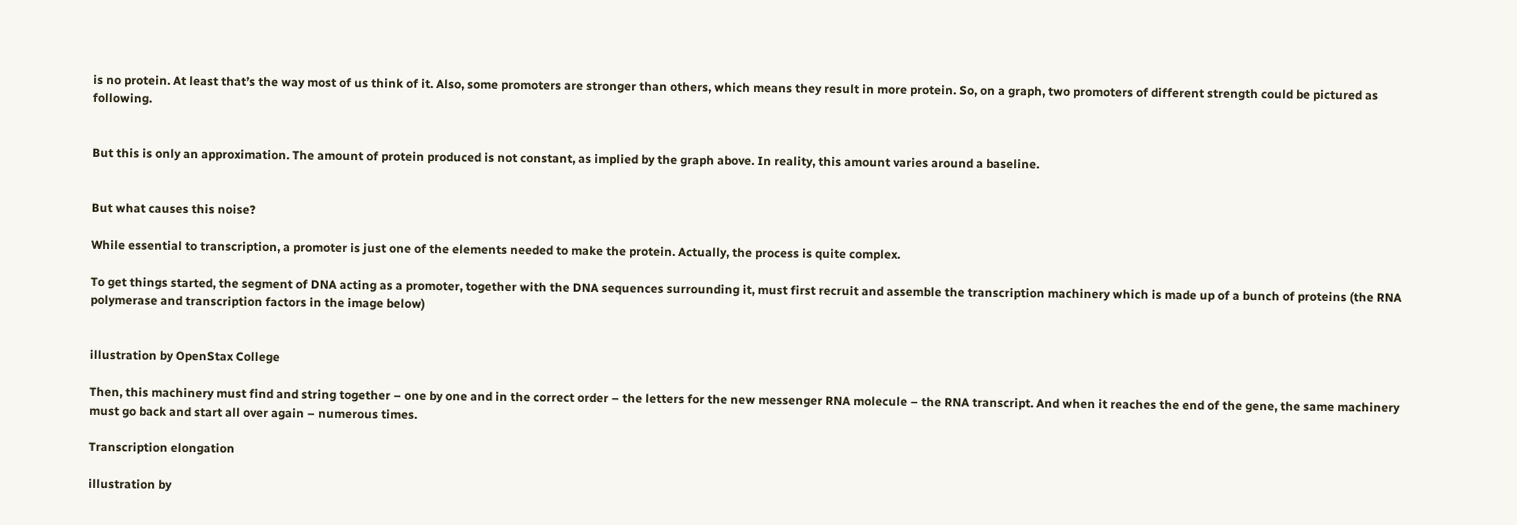is no protein. At least that’s the way most of us think of it. Also, some promoters are stronger than others, which means they result in more protein. So, on a graph, two promoters of different strength could be pictured as following.


But this is only an approximation. The amount of protein produced is not constant, as implied by the graph above. In reality, this amount varies around a baseline.


But what causes this noise?

While essential to transcription, a promoter is just one of the elements needed to make the protein. Actually, the process is quite complex.

To get things started, the segment of DNA acting as a promoter, together with the DNA sequences surrounding it, must first recruit and assemble the transcription machinery which is made up of a bunch of proteins (the RNA polymerase and transcription factors in the image below)


illustration by OpenStax College

Then, this machinery must find and string together – one by one and in the correct order – the letters for the new messenger RNA molecule – the RNA transcript. And when it reaches the end of the gene, the same machinery must go back and start all over again – numerous times.

Transcription elongation

illustration by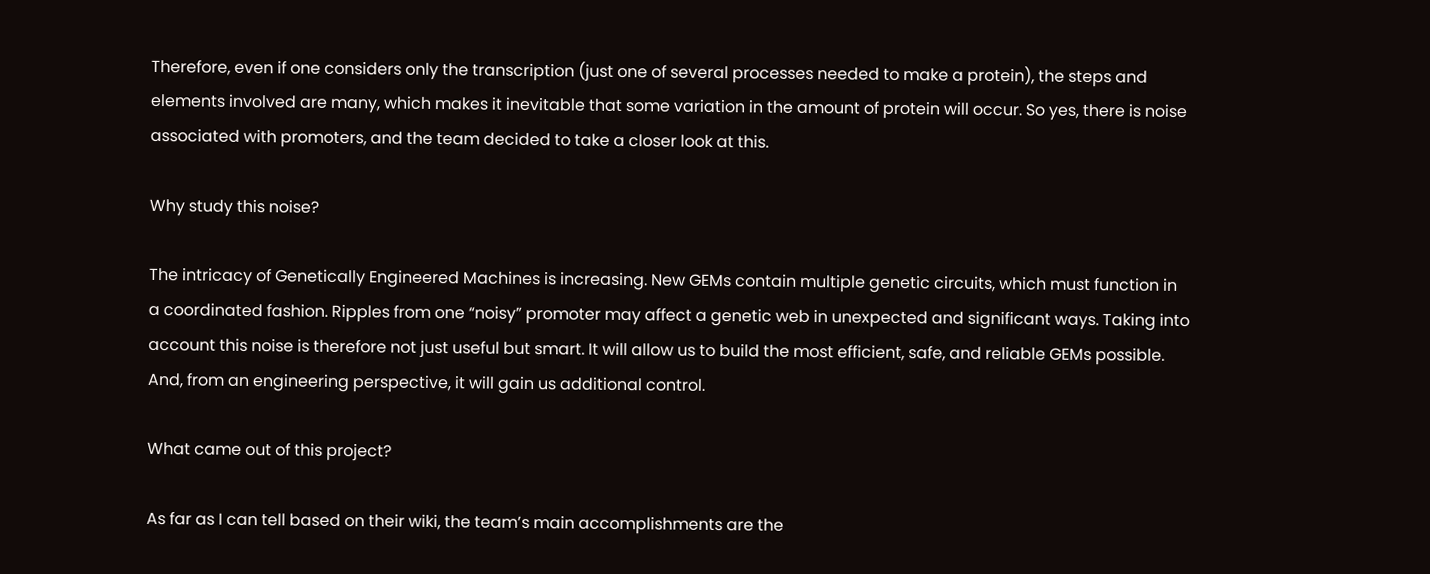Therefore, even if one considers only the transcription (just one of several processes needed to make a protein), the steps and elements involved are many, which makes it inevitable that some variation in the amount of protein will occur. So yes, there is noise associated with promoters, and the team decided to take a closer look at this.

Why study this noise?

The intricacy of Genetically Engineered Machines is increasing. New GEMs contain multiple genetic circuits, which must function in a coordinated fashion. Ripples from one “noisy” promoter may affect a genetic web in unexpected and significant ways. Taking into account this noise is therefore not just useful but smart. It will allow us to build the most efficient, safe, and reliable GEMs possible. And, from an engineering perspective, it will gain us additional control.

What came out of this project?

As far as I can tell based on their wiki, the team’s main accomplishments are the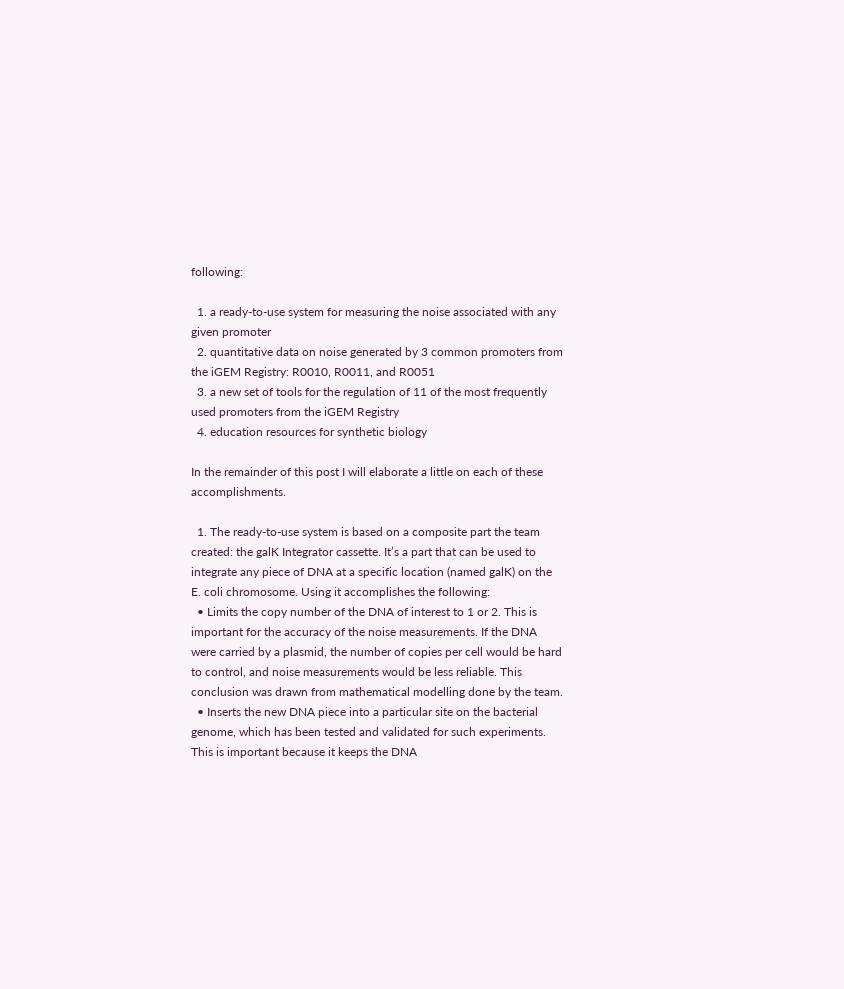following:

  1. a ready-to-use system for measuring the noise associated with any given promoter
  2. quantitative data on noise generated by 3 common promoters from the iGEM Registry: R0010, R0011, and R0051
  3. a new set of tools for the regulation of 11 of the most frequently used promoters from the iGEM Registry
  4. education resources for synthetic biology

In the remainder of this post I will elaborate a little on each of these accomplishments.

  1. The ready-to-use system is based on a composite part the team created: the galK Integrator cassette. It’s a part that can be used to integrate any piece of DNA at a specific location (named galK) on the E. coli chromosome. Using it accomplishes the following:
  • Limits the copy number of the DNA of interest to 1 or 2. This is important for the accuracy of the noise measurements. If the DNA were carried by a plasmid, the number of copies per cell would be hard to control, and noise measurements would be less reliable. This conclusion was drawn from mathematical modelling done by the team.
  • Inserts the new DNA piece into a particular site on the bacterial genome, which has been tested and validated for such experiments. This is important because it keeps the DNA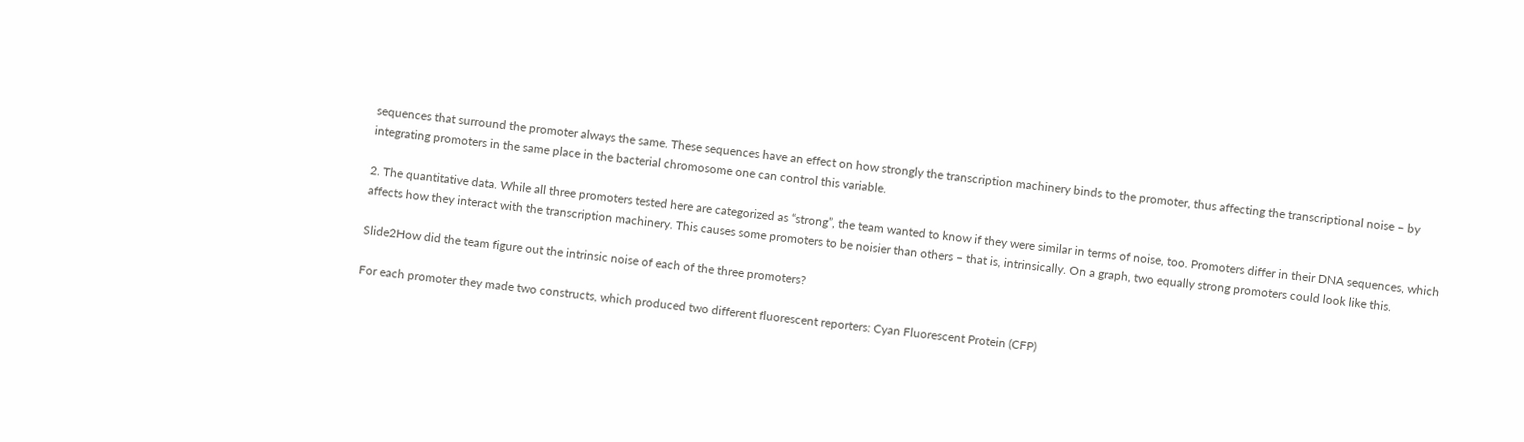sequences that surround the promoter always the same. These sequences have an effect on how strongly the transcription machinery binds to the promoter, thus affecting the transcriptional noise – by integrating promoters in the same place in the bacterial chromosome one can control this variable.

2. The quantitative data. While all three promoters tested here are categorized as “strong”, the team wanted to know if they were similar in terms of noise, too. Promoters differ in their DNA sequences, which affects how they interact with the transcription machinery. This causes some promoters to be noisier than others – that is, intrinsically. On a graph, two equally strong promoters could look like this.

Slide2How did the team figure out the intrinsic noise of each of the three promoters?

For each promoter they made two constructs, which produced two different fluorescent reporters: Cyan Fluorescent Protein (CFP)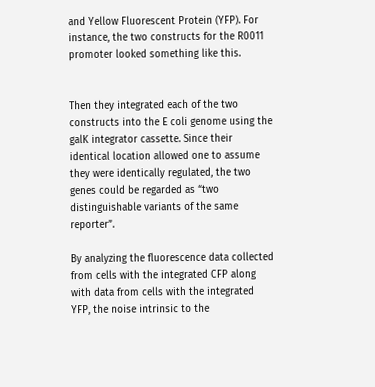and Yellow Fluorescent Protein (YFP). For instance, the two constructs for the R0011 promoter looked something like this.


Then they integrated each of the two constructs into the E coli genome using the galK integrator cassette. Since their identical location allowed one to assume they were identically regulated, the two genes could be regarded as “two distinguishable variants of the same reporter”.

By analyzing the fluorescence data collected from cells with the integrated CFP along with data from cells with the integrated YFP, the noise intrinsic to the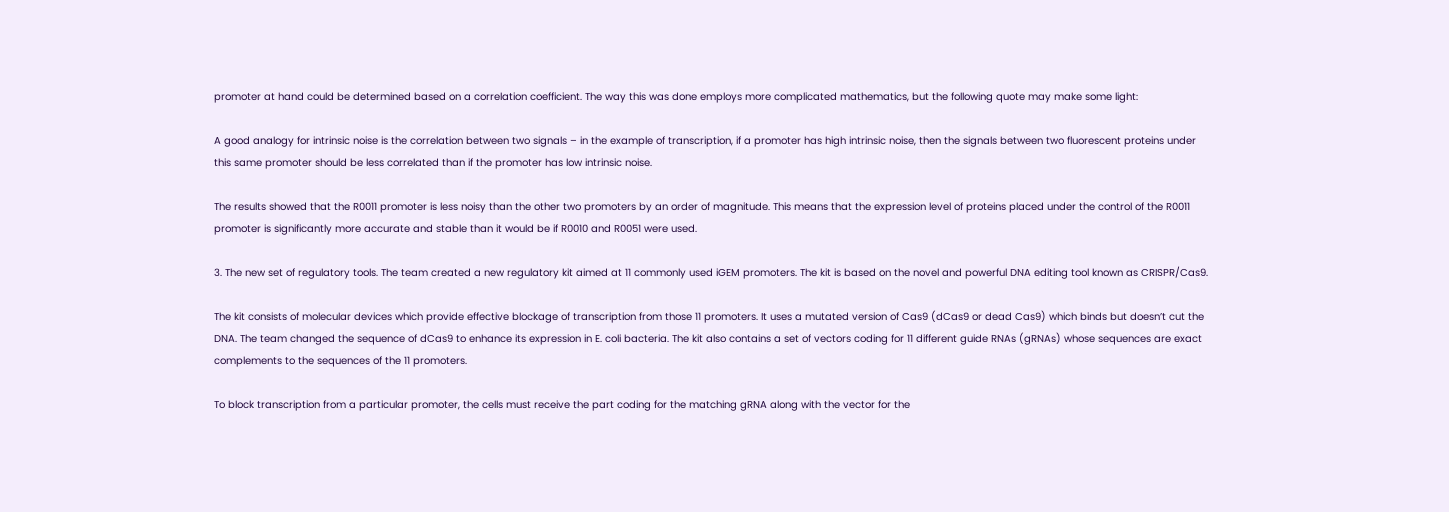promoter at hand could be determined based on a correlation coefficient. The way this was done employs more complicated mathematics, but the following quote may make some light:

A good analogy for intrinsic noise is the correlation between two signals – in the example of transcription, if a promoter has high intrinsic noise, then the signals between two fluorescent proteins under this same promoter should be less correlated than if the promoter has low intrinsic noise.

The results showed that the R0011 promoter is less noisy than the other two promoters by an order of magnitude. This means that the expression level of proteins placed under the control of the R0011 promoter is significantly more accurate and stable than it would be if R0010 and R0051 were used.

3. The new set of regulatory tools. The team created a new regulatory kit aimed at 11 commonly used iGEM promoters. The kit is based on the novel and powerful DNA editing tool known as CRISPR/Cas9.

The kit consists of molecular devices which provide effective blockage of transcription from those 11 promoters. It uses a mutated version of Cas9 (dCas9 or dead Cas9) which binds but doesn’t cut the DNA. The team changed the sequence of dCas9 to enhance its expression in E. coli bacteria. The kit also contains a set of vectors coding for 11 different guide RNAs (gRNAs) whose sequences are exact complements to the sequences of the 11 promoters.

To block transcription from a particular promoter, the cells must receive the part coding for the matching gRNA along with the vector for the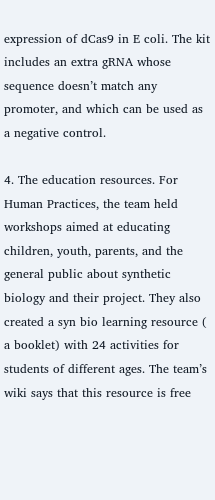expression of dCas9 in E coli. The kit includes an extra gRNA whose sequence doesn’t match any promoter, and which can be used as a negative control.

4. The education resources. For Human Practices, the team held workshops aimed at educating children, youth, parents, and the general public about synthetic biology and their project. They also created a syn bio learning resource ( a booklet) with 24 activities for students of different ages. The team’s wiki says that this resource is free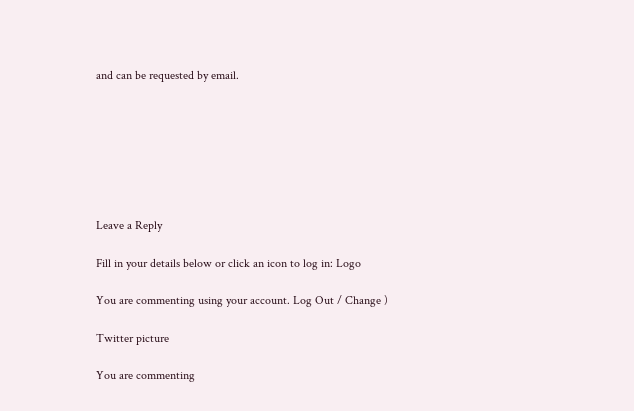and can be requested by email.







Leave a Reply

Fill in your details below or click an icon to log in: Logo

You are commenting using your account. Log Out / Change )

Twitter picture

You are commenting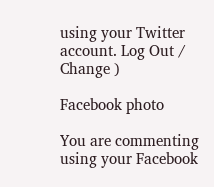using your Twitter account. Log Out / Change )

Facebook photo

You are commenting using your Facebook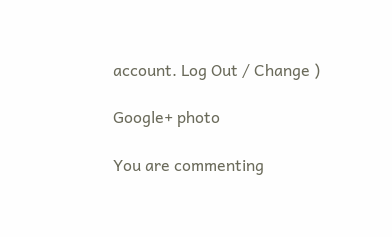account. Log Out / Change )

Google+ photo

You are commenting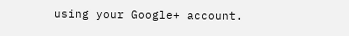using your Google+ account.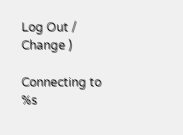Log Out / Change )

Connecting to %s